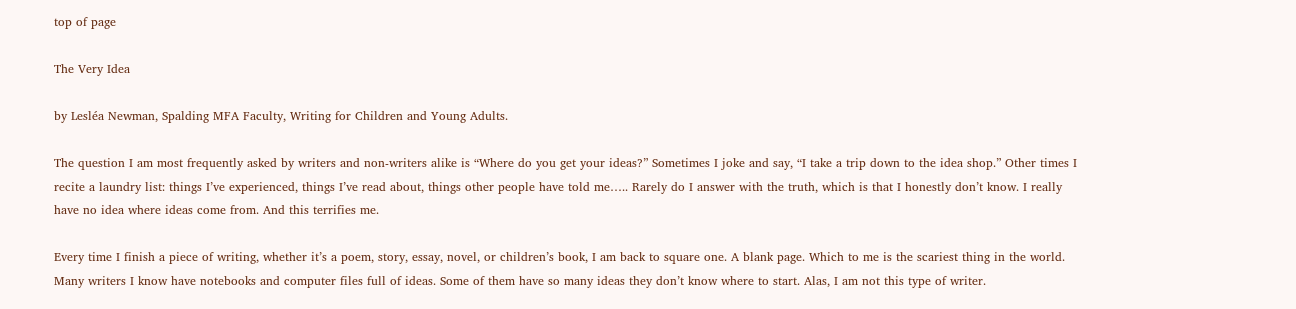top of page

The Very Idea

by Lesléa Newman, Spalding MFA Faculty, Writing for Children and Young Adults.

The question I am most frequently asked by writers and non-writers alike is “Where do you get your ideas?” Sometimes I joke and say, “I take a trip down to the idea shop.” Other times I recite a laundry list: things I’ve experienced, things I’ve read about, things other people have told me….. Rarely do I answer with the truth, which is that I honestly don’t know. I really have no idea where ideas come from. And this terrifies me.

Every time I finish a piece of writing, whether it’s a poem, story, essay, novel, or children’s book, I am back to square one. A blank page. Which to me is the scariest thing in the world. Many writers I know have notebooks and computer files full of ideas. Some of them have so many ideas they don’t know where to start. Alas, I am not this type of writer.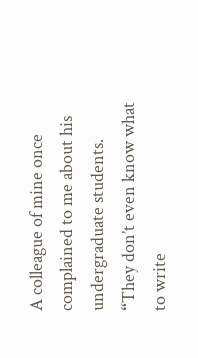A colleague of mine once complained to me about his undergraduate students. “They don’t even know what to write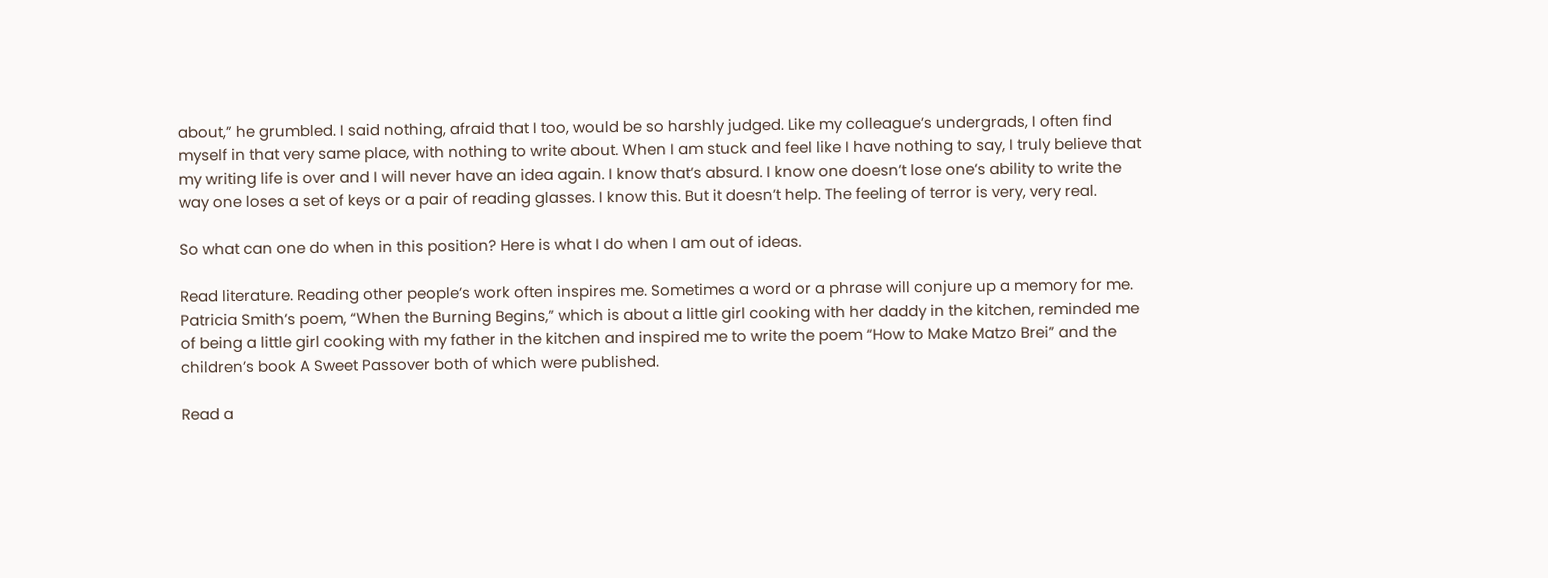about,” he grumbled. I said nothing, afraid that I too, would be so harshly judged. Like my colleague’s undergrads, I often find myself in that very same place, with nothing to write about. When I am stuck and feel like I have nothing to say, I truly believe that my writing life is over and I will never have an idea again. I know that’s absurd. I know one doesn’t lose one’s ability to write the way one loses a set of keys or a pair of reading glasses. I know this. But it doesn’t help. The feeling of terror is very, very real.

So what can one do when in this position? Here is what I do when I am out of ideas.

Read literature. Reading other people’s work often inspires me. Sometimes a word or a phrase will conjure up a memory for me. Patricia Smith’s poem, “When the Burning Begins,” which is about a little girl cooking with her daddy in the kitchen, reminded me of being a little girl cooking with my father in the kitchen and inspired me to write the poem “How to Make Matzo Brei” and the children’s book A Sweet Passover both of which were published.

Read a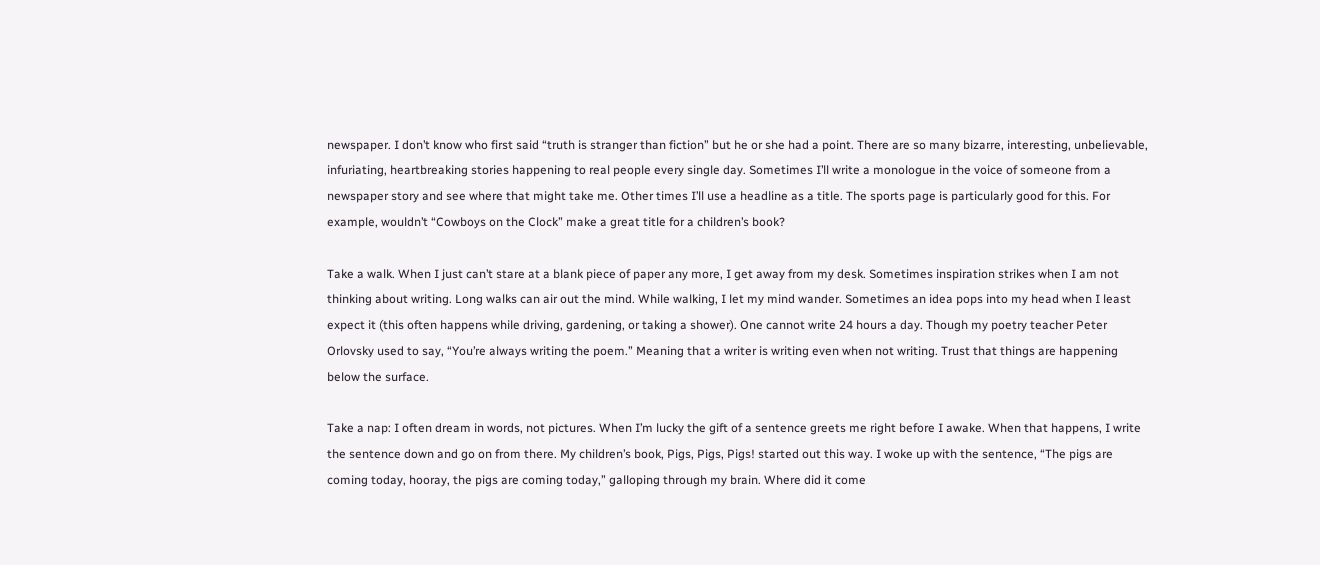newspaper. I don’t know who first said “truth is stranger than fiction” but he or she had a point. There are so many bizarre, interesting, unbelievable, infuriating, heartbreaking stories happening to real people every single day. Sometimes I’ll write a monologue in the voice of someone from a newspaper story and see where that might take me. Other times I’ll use a headline as a title. The sports page is particularly good for this. For example, wouldn’t “Cowboys on the Clock” make a great title for a children’s book?

Take a walk. When I just can’t stare at a blank piece of paper any more, I get away from my desk. Sometimes inspiration strikes when I am not thinking about writing. Long walks can air out the mind. While walking, I let my mind wander. Sometimes an idea pops into my head when I least expect it (this often happens while driving, gardening, or taking a shower). One cannot write 24 hours a day. Though my poetry teacher Peter Orlovsky used to say, “You’re always writing the poem.” Meaning that a writer is writing even when not writing. Trust that things are happening below the surface.

Take a nap: I often dream in words, not pictures. When I’m lucky the gift of a sentence greets me right before I awake. When that happens, I write the sentence down and go on from there. My children’s book, Pigs, Pigs, Pigs! started out this way. I woke up with the sentence, “The pigs are coming today, hooray, the pigs are coming today,” galloping through my brain. Where did it come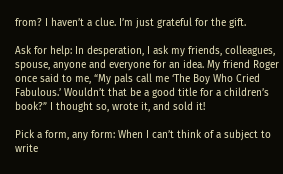from? I haven’t a clue. I’m just grateful for the gift.

Ask for help: In desperation, I ask my friends, colleagues, spouse, anyone and everyone for an idea. My friend Roger once said to me, “My pals call me ‘The Boy Who Cried Fabulous.’ Wouldn’t that be a good title for a children’s book?” I thought so, wrote it, and sold it!

Pick a form, any form: When I can’t think of a subject to write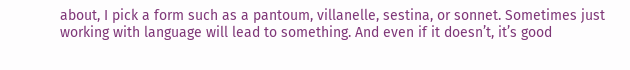about, I pick a form such as a pantoum, villanelle, sestina, or sonnet. Sometimes just working with language will lead to something. And even if it doesn’t, it’s good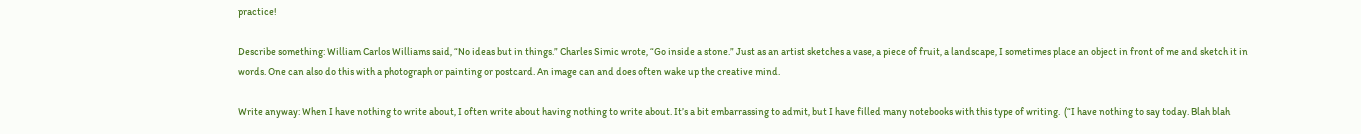practice!

Describe something: William Carlos Williams said, “No ideas but in things.” Charles Simic wrote, “Go inside a stone.” Just as an artist sketches a vase, a piece of fruit, a landscape, I sometimes place an object in front of me and sketch it in words. One can also do this with a photograph or painting or postcard. An image can and does often wake up the creative mind.

Write anyway: When I have nothing to write about, I often write about having nothing to write about. It’s a bit embarrassing to admit, but I have filled many notebooks with this type of writing.  (“I have nothing to say today. Blah blah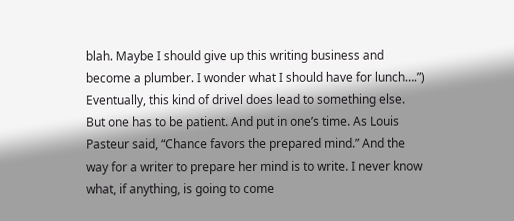blah. Maybe I should give up this writing business and become a plumber. I wonder what I should have for lunch….”) Eventually, this kind of drivel does lead to something else. But one has to be patient. And put in one’s time. As Louis Pasteur said, “Chance favors the prepared mind.” And the way for a writer to prepare her mind is to write. I never know what, if anything, is going to come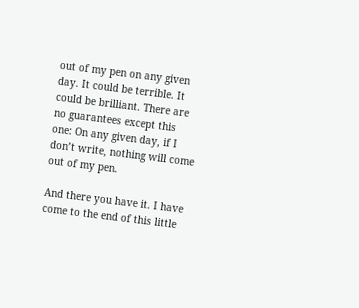out of my pen on any given day. It could be terrible. It could be brilliant. There are no guarantees except this one: On any given day, if I don’t write, nothing will come out of my pen.

And there you have it. I have come to the end of this little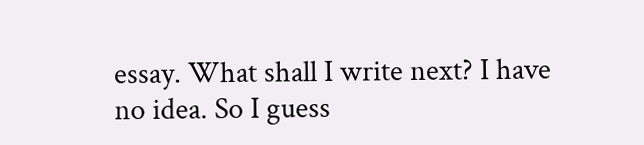essay. What shall I write next? I have no idea. So I guess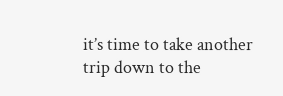it’s time to take another trip down to the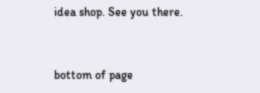idea shop. See you there.


bottom of page